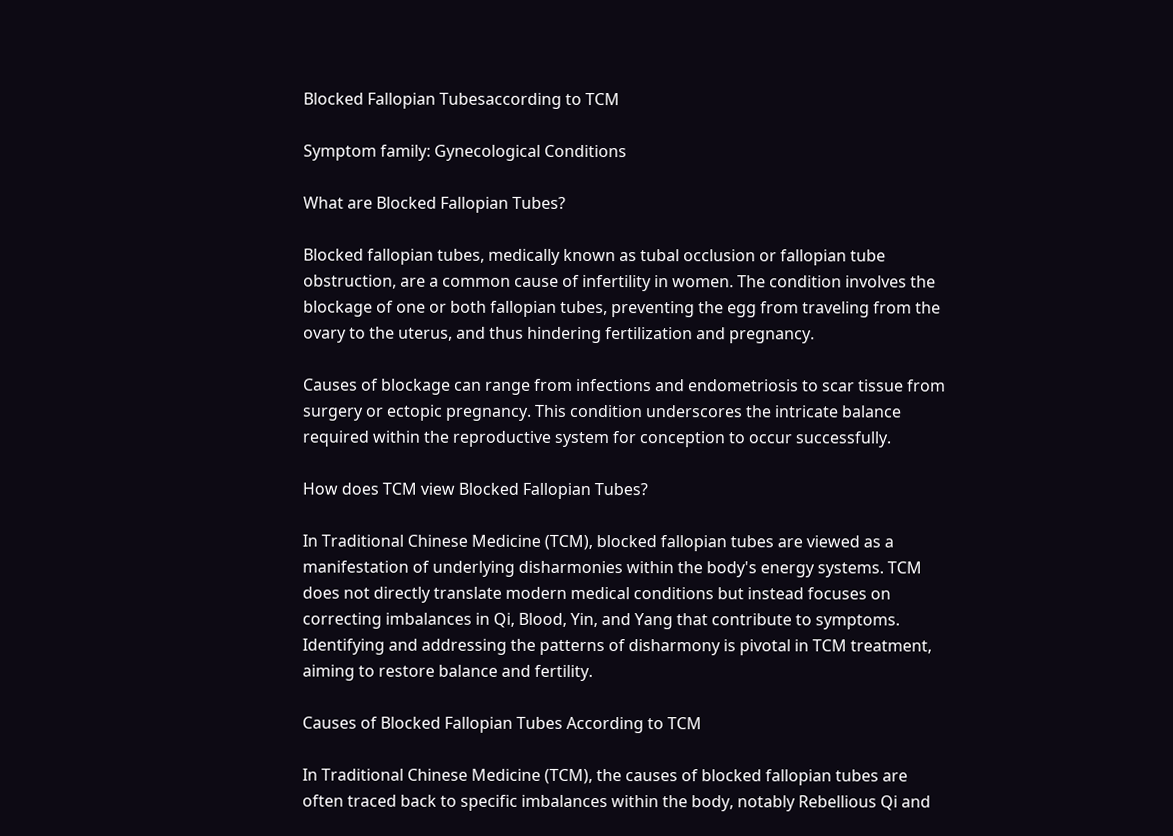Blocked Fallopian Tubesaccording to TCM

Symptom family: Gynecological Conditions

What are Blocked Fallopian Tubes?

Blocked fallopian tubes, medically known as tubal occlusion or fallopian tube obstruction, are a common cause of infertility in women. The condition involves the blockage of one or both fallopian tubes, preventing the egg from traveling from the ovary to the uterus, and thus hindering fertilization and pregnancy.

Causes of blockage can range from infections and endometriosis to scar tissue from surgery or ectopic pregnancy. This condition underscores the intricate balance required within the reproductive system for conception to occur successfully.

How does TCM view Blocked Fallopian Tubes?

In Traditional Chinese Medicine (TCM), blocked fallopian tubes are viewed as a manifestation of underlying disharmonies within the body's energy systems. TCM does not directly translate modern medical conditions but instead focuses on correcting imbalances in Qi, Blood, Yin, and Yang that contribute to symptoms. Identifying and addressing the patterns of disharmony is pivotal in TCM treatment, aiming to restore balance and fertility.

Causes of Blocked Fallopian Tubes According to TCM

In Traditional Chinese Medicine (TCM), the causes of blocked fallopian tubes are often traced back to specific imbalances within the body, notably Rebellious Qi and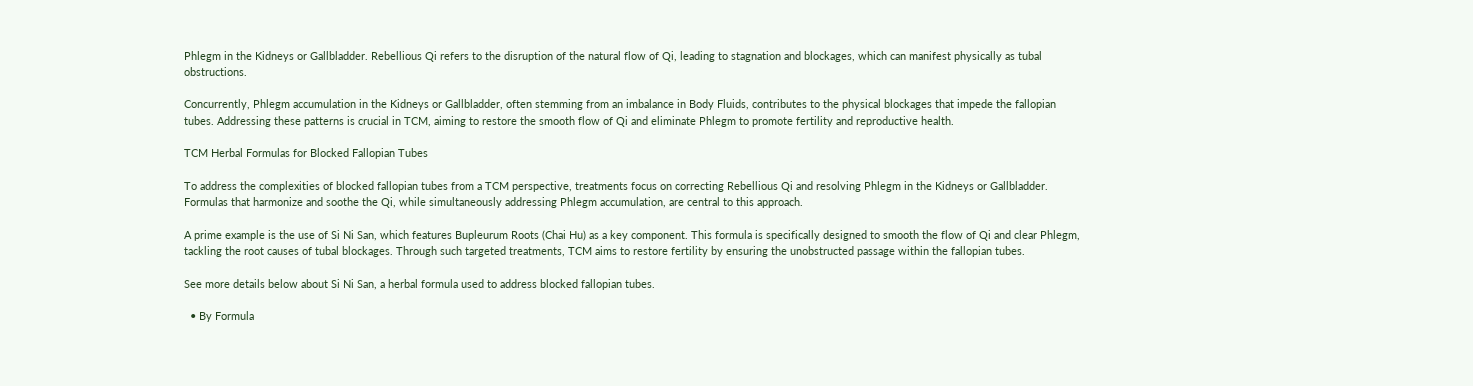Phlegm in the Kidneys or Gallbladder. Rebellious Qi refers to the disruption of the natural flow of Qi, leading to stagnation and blockages, which can manifest physically as tubal obstructions.

Concurrently, Phlegm accumulation in the Kidneys or Gallbladder, often stemming from an imbalance in Body Fluids, contributes to the physical blockages that impede the fallopian tubes. Addressing these patterns is crucial in TCM, aiming to restore the smooth flow of Qi and eliminate Phlegm to promote fertility and reproductive health.

TCM Herbal Formulas for Blocked Fallopian Tubes

To address the complexities of blocked fallopian tubes from a TCM perspective, treatments focus on correcting Rebellious Qi and resolving Phlegm in the Kidneys or Gallbladder. Formulas that harmonize and soothe the Qi, while simultaneously addressing Phlegm accumulation, are central to this approach.

A prime example is the use of Si Ni San, which features Bupleurum Roots (Chai Hu) as a key component. This formula is specifically designed to smooth the flow of Qi and clear Phlegm, tackling the root causes of tubal blockages. Through such targeted treatments, TCM aims to restore fertility by ensuring the unobstructed passage within the fallopian tubes.

See more details below about Si Ni San, a herbal formula used to address blocked fallopian tubes.

  • By Formula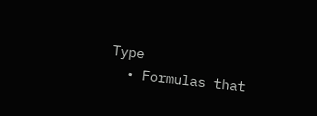Type
  • Formulas that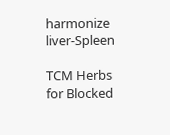harmonize liver-Spleen

TCM Herbs for Blocked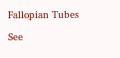Fallopian Tubes

See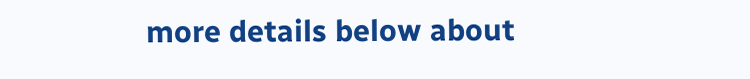more details below about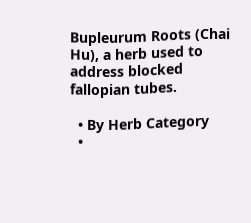Bupleurum Roots (Chai Hu), a herb used to address blocked fallopian tubes.

  • By Herb Category
  •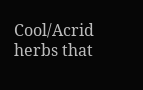Cool/Acrid herbs that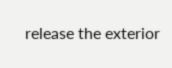release the exterior